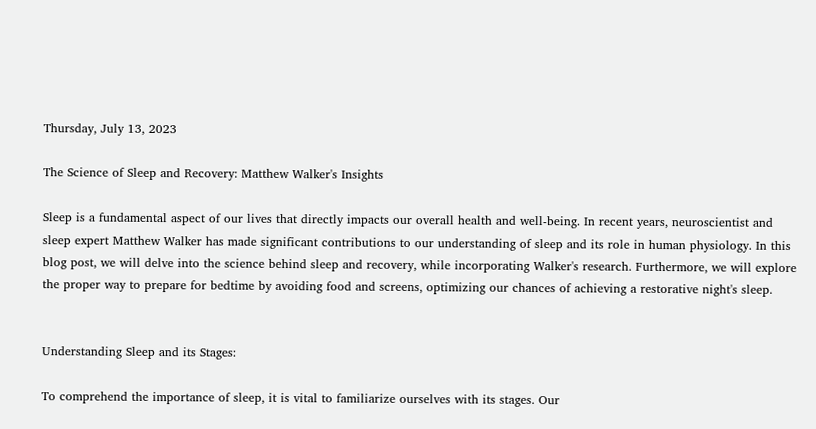Thursday, July 13, 2023

The Science of Sleep and Recovery: Matthew Walker's Insights

Sleep is a fundamental aspect of our lives that directly impacts our overall health and well-being. In recent years, neuroscientist and sleep expert Matthew Walker has made significant contributions to our understanding of sleep and its role in human physiology. In this blog post, we will delve into the science behind sleep and recovery, while incorporating Walker's research. Furthermore, we will explore the proper way to prepare for bedtime by avoiding food and screens, optimizing our chances of achieving a restorative night's sleep.


Understanding Sleep and its Stages:

To comprehend the importance of sleep, it is vital to familiarize ourselves with its stages. Our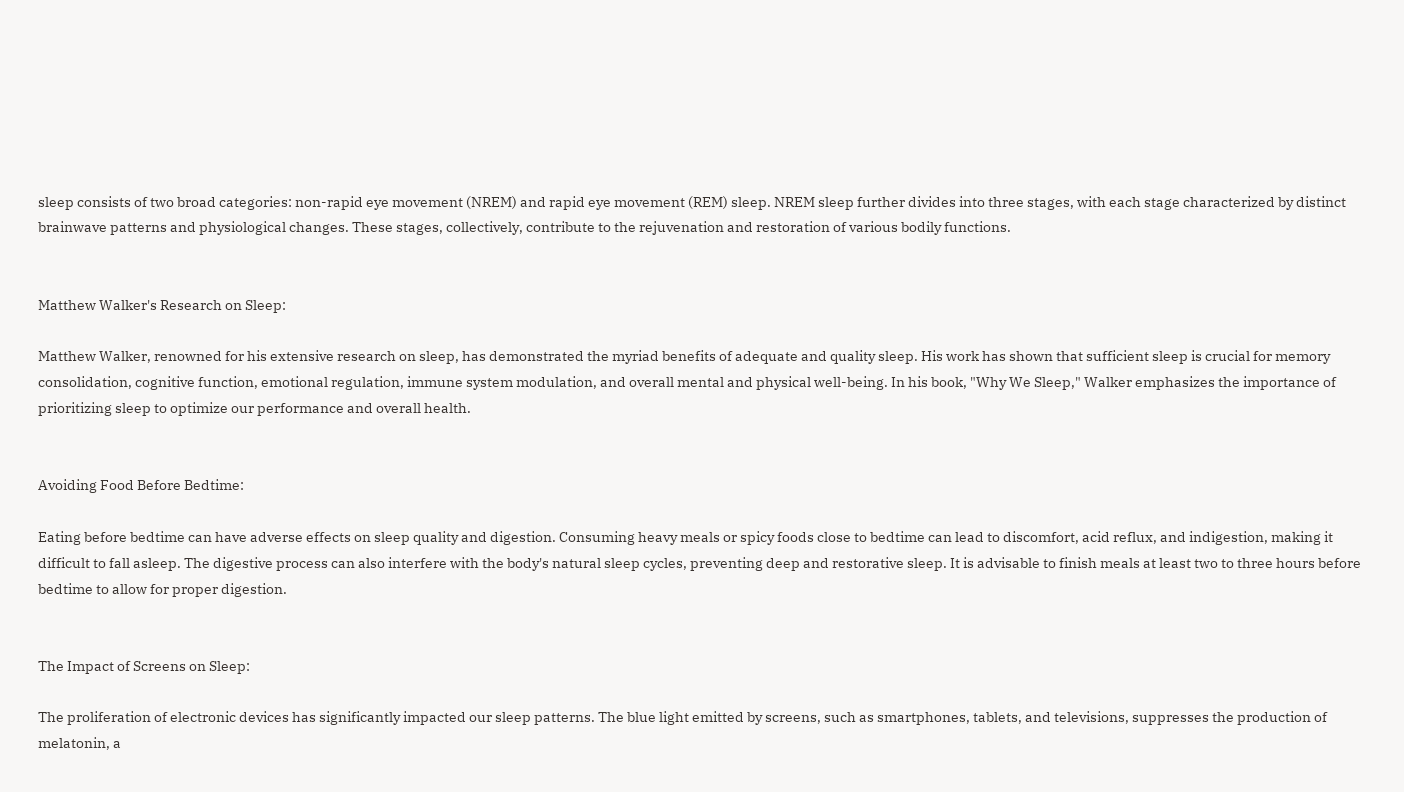sleep consists of two broad categories: non-rapid eye movement (NREM) and rapid eye movement (REM) sleep. NREM sleep further divides into three stages, with each stage characterized by distinct brainwave patterns and physiological changes. These stages, collectively, contribute to the rejuvenation and restoration of various bodily functions.


Matthew Walker's Research on Sleep:

Matthew Walker, renowned for his extensive research on sleep, has demonstrated the myriad benefits of adequate and quality sleep. His work has shown that sufficient sleep is crucial for memory consolidation, cognitive function, emotional regulation, immune system modulation, and overall mental and physical well-being. In his book, "Why We Sleep," Walker emphasizes the importance of prioritizing sleep to optimize our performance and overall health.


Avoiding Food Before Bedtime:

Eating before bedtime can have adverse effects on sleep quality and digestion. Consuming heavy meals or spicy foods close to bedtime can lead to discomfort, acid reflux, and indigestion, making it difficult to fall asleep. The digestive process can also interfere with the body's natural sleep cycles, preventing deep and restorative sleep. It is advisable to finish meals at least two to three hours before bedtime to allow for proper digestion.


The Impact of Screens on Sleep:

The proliferation of electronic devices has significantly impacted our sleep patterns. The blue light emitted by screens, such as smartphones, tablets, and televisions, suppresses the production of melatonin, a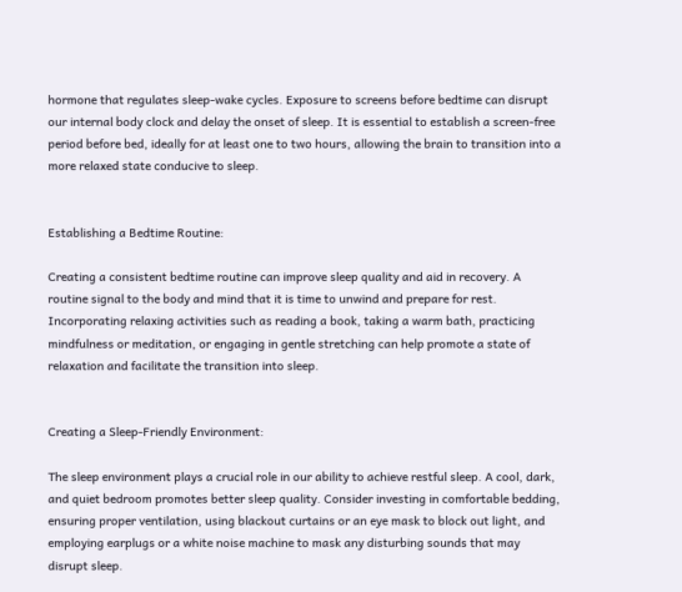hormone that regulates sleep-wake cycles. Exposure to screens before bedtime can disrupt our internal body clock and delay the onset of sleep. It is essential to establish a screen-free period before bed, ideally for at least one to two hours, allowing the brain to transition into a more relaxed state conducive to sleep.


Establishing a Bedtime Routine:

Creating a consistent bedtime routine can improve sleep quality and aid in recovery. A routine signal to the body and mind that it is time to unwind and prepare for rest. Incorporating relaxing activities such as reading a book, taking a warm bath, practicing mindfulness or meditation, or engaging in gentle stretching can help promote a state of relaxation and facilitate the transition into sleep.


Creating a Sleep-Friendly Environment:

The sleep environment plays a crucial role in our ability to achieve restful sleep. A cool, dark, and quiet bedroom promotes better sleep quality. Consider investing in comfortable bedding, ensuring proper ventilation, using blackout curtains or an eye mask to block out light, and employing earplugs or a white noise machine to mask any disturbing sounds that may disrupt sleep.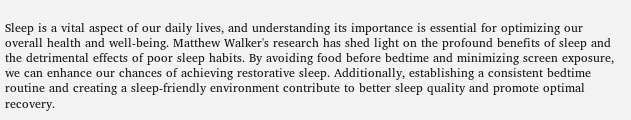Sleep is a vital aspect of our daily lives, and understanding its importance is essential for optimizing our overall health and well-being. Matthew Walker's research has shed light on the profound benefits of sleep and the detrimental effects of poor sleep habits. By avoiding food before bedtime and minimizing screen exposure, we can enhance our chances of achieving restorative sleep. Additionally, establishing a consistent bedtime routine and creating a sleep-friendly environment contribute to better sleep quality and promote optimal recovery.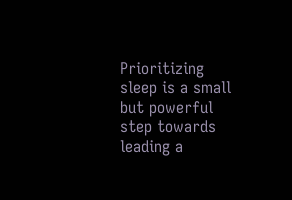Prioritizing sleep is a small but powerful step towards leading a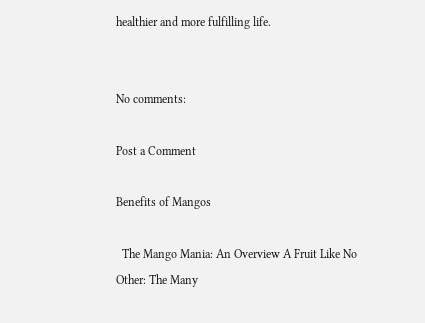healthier and more fulfilling life.


No comments:

Post a Comment

Benefits of Mangos

  The Mango Mania: An Overview A Fruit Like No Other: The Many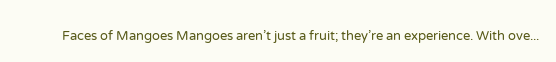Faces of Mangoes Mangoes aren’t just a fruit; they’re an experience. With ove...